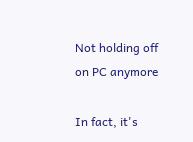Not holding off on PC anymore

In fact, it's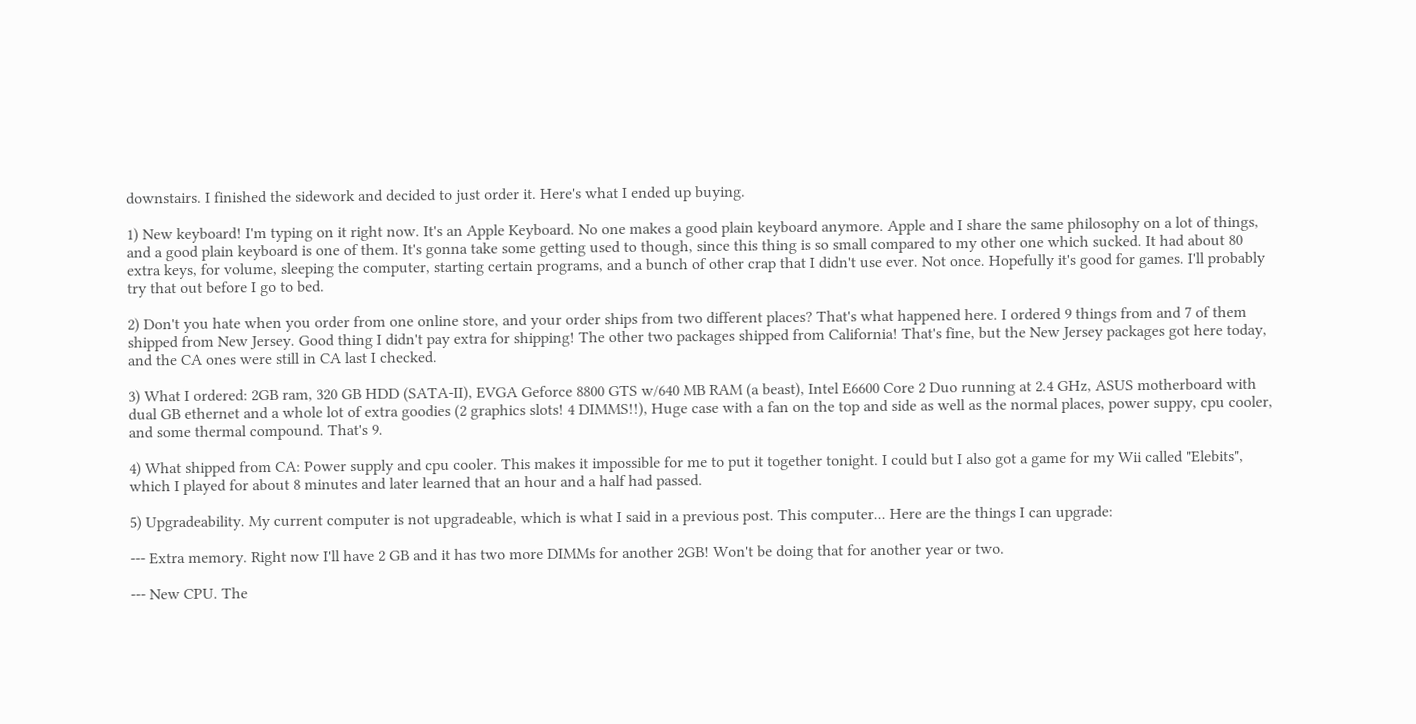downstairs. I finished the sidework and decided to just order it. Here's what I ended up buying.

1) New keyboard! I'm typing on it right now. It's an Apple Keyboard. No one makes a good plain keyboard anymore. Apple and I share the same philosophy on a lot of things, and a good plain keyboard is one of them. It's gonna take some getting used to though, since this thing is so small compared to my other one which sucked. It had about 80 extra keys, for volume, sleeping the computer, starting certain programs, and a bunch of other crap that I didn't use ever. Not once. Hopefully it's good for games. I'll probably try that out before I go to bed.

2) Don't you hate when you order from one online store, and your order ships from two different places? That's what happened here. I ordered 9 things from and 7 of them shipped from New Jersey. Good thing I didn't pay extra for shipping! The other two packages shipped from California! That's fine, but the New Jersey packages got here today, and the CA ones were still in CA last I checked.

3) What I ordered: 2GB ram, 320 GB HDD (SATA-II), EVGA Geforce 8800 GTS w/640 MB RAM (a beast), Intel E6600 Core 2 Duo running at 2.4 GHz, ASUS motherboard with dual GB ethernet and a whole lot of extra goodies (2 graphics slots! 4 DIMMS!!), Huge case with a fan on the top and side as well as the normal places, power suppy, cpu cooler, and some thermal compound. That's 9.

4) What shipped from CA: Power supply and cpu cooler. This makes it impossible for me to put it together tonight. I could but I also got a game for my Wii called "Elebits", which I played for about 8 minutes and later learned that an hour and a half had passed.

5) Upgradeability. My current computer is not upgradeable, which is what I said in a previous post. This computer... Here are the things I can upgrade:

--- Extra memory. Right now I'll have 2 GB and it has two more DIMMs for another 2GB! Won't be doing that for another year or two.

--- New CPU. The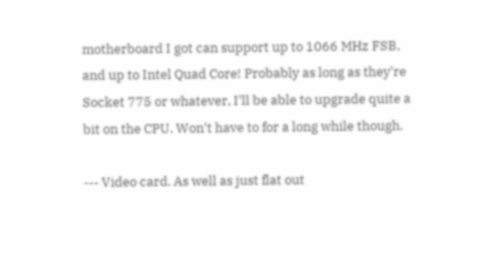motherboard I got can support up to 1066 MHz FSB, and up to Intel Quad Core! Probably as long as they're Socket 775 or whatever, I'll be able to upgrade quite a bit on the CPU. Won't have to for a long while though.

--- Video card. As well as just flat out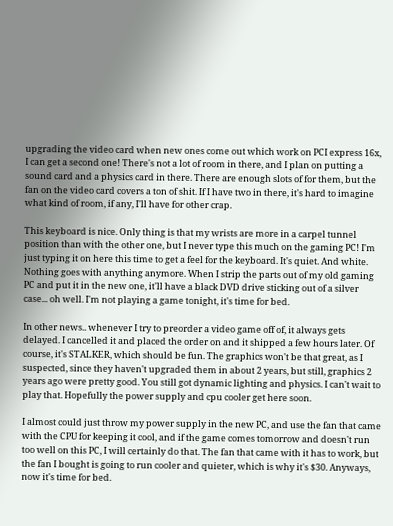upgrading the video card when new ones come out which work on PCI express 16x, I can get a second one! There's not a lot of room in there, and I plan on putting a sound card and a physics card in there. There are enough slots of for them, but the fan on the video card covers a ton of shit. If I have two in there, it's hard to imagine what kind of room, if any, I'll have for other crap.

This keyboard is nice. Only thing is that my wrists are more in a carpel tunnel position than with the other one, but I never type this much on the gaming PC! I'm just typing it on here this time to get a feel for the keyboard. It's quiet. And white. Nothing goes with anything anymore. When I strip the parts out of my old gaming PC and put it in the new one, it'll have a black DVD drive sticking out of a silver case... oh well. I'm not playing a game tonight, it's time for bed.

In other news.. whenever I try to preorder a video game off of, it always gets delayed. I cancelled it and placed the order on and it shipped a few hours later. Of course, it's STALKER, which should be fun. The graphics won't be that great, as I suspected, since they haven't upgraded them in about 2 years, but still, graphics 2 years ago were pretty good. You still got dynamic lighting and physics. I can't wait to play that. Hopefully the power supply and cpu cooler get here soon.

I almost could just throw my power supply in the new PC, and use the fan that came with the CPU for keeping it cool, and if the game comes tomorrow and doesn't run too well on this PC, I will certainly do that. The fan that came with it has to work, but the fan I bought is going to run cooler and quieter, which is why it's $30. Anyways, now it's time for bed.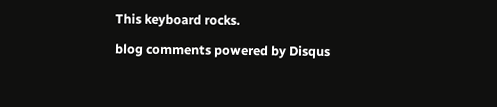This keyboard rocks.

blog comments powered by Disqus